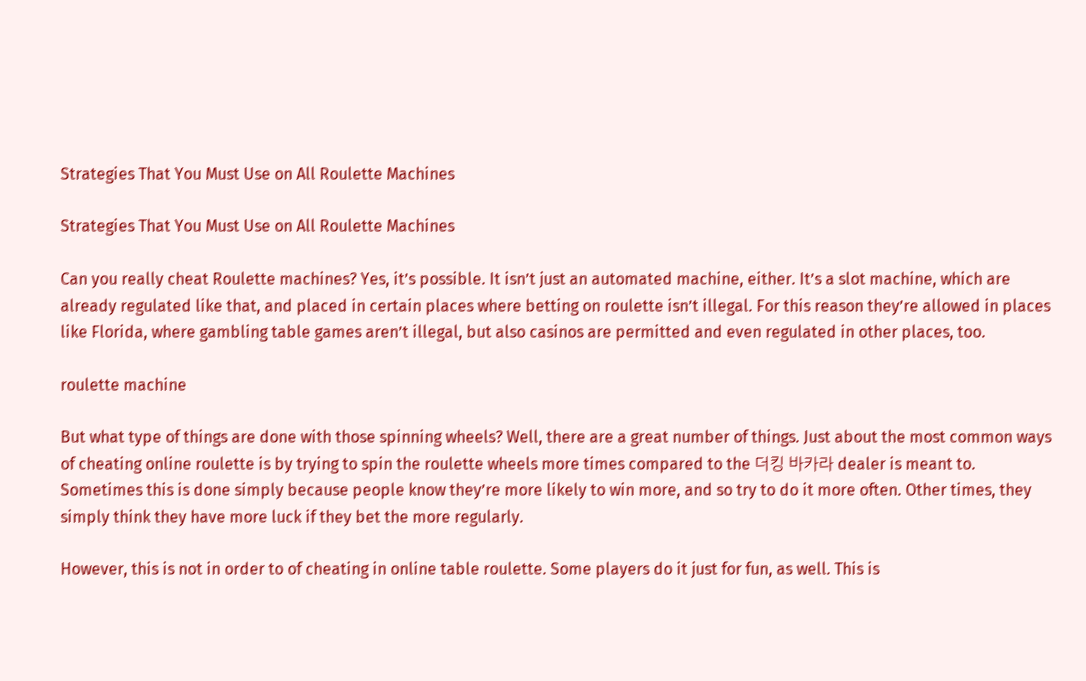Strategies That You Must Use on All Roulette Machines

Strategies That You Must Use on All Roulette Machines

Can you really cheat Roulette machines? Yes, it’s possible. It isn’t just an automated machine, either. It’s a slot machine, which are already regulated like that, and placed in certain places where betting on roulette isn’t illegal. For this reason they’re allowed in places like Florida, where gambling table games aren’t illegal, but also casinos are permitted and even regulated in other places, too.

roulette machine

But what type of things are done with those spinning wheels? Well, there are a great number of things. Just about the most common ways of cheating online roulette is by trying to spin the roulette wheels more times compared to the 더킹 바카라 dealer is meant to. Sometimes this is done simply because people know they’re more likely to win more, and so try to do it more often. Other times, they simply think they have more luck if they bet the more regularly.

However, this is not in order to of cheating in online table roulette. Some players do it just for fun, as well. This is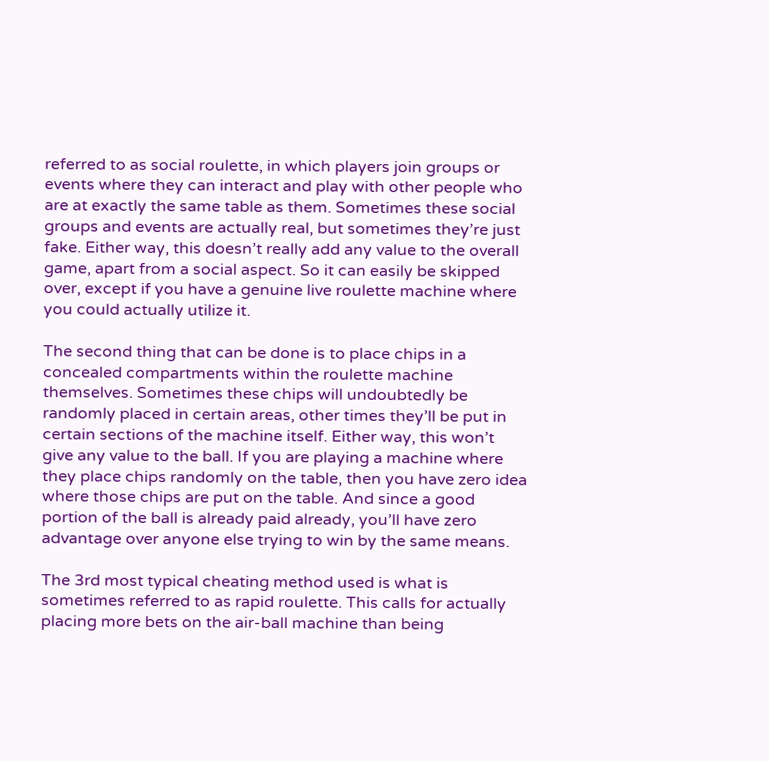referred to as social roulette, in which players join groups or events where they can interact and play with other people who are at exactly the same table as them. Sometimes these social groups and events are actually real, but sometimes they’re just fake. Either way, this doesn’t really add any value to the overall game, apart from a social aspect. So it can easily be skipped over, except if you have a genuine live roulette machine where you could actually utilize it.

The second thing that can be done is to place chips in a concealed compartments within the roulette machine themselves. Sometimes these chips will undoubtedly be randomly placed in certain areas, other times they’ll be put in certain sections of the machine itself. Either way, this won’t give any value to the ball. If you are playing a machine where they place chips randomly on the table, then you have zero idea where those chips are put on the table. And since a good portion of the ball is already paid already, you’ll have zero advantage over anyone else trying to win by the same means.

The 3rd most typical cheating method used is what is sometimes referred to as rapid roulette. This calls for actually placing more bets on the air-ball machine than being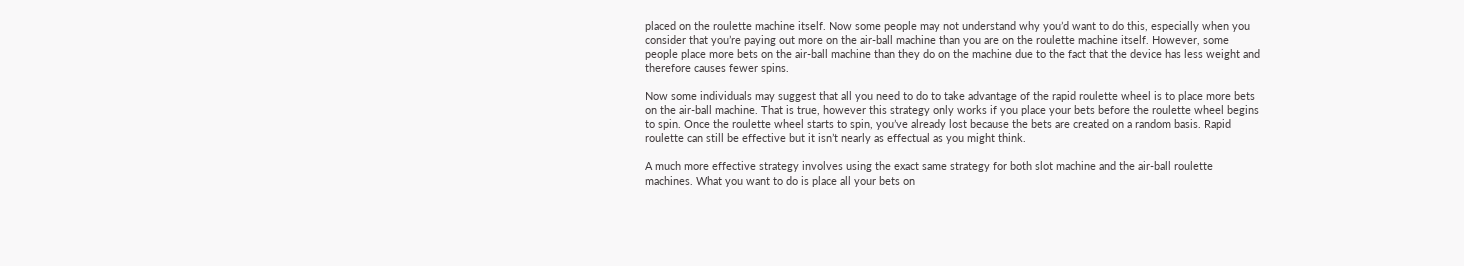placed on the roulette machine itself. Now some people may not understand why you’d want to do this, especially when you consider that you’re paying out more on the air-ball machine than you are on the roulette machine itself. However, some people place more bets on the air-ball machine than they do on the machine due to the fact that the device has less weight and therefore causes fewer spins.

Now some individuals may suggest that all you need to do to take advantage of the rapid roulette wheel is to place more bets on the air-ball machine. That is true, however this strategy only works if you place your bets before the roulette wheel begins to spin. Once the roulette wheel starts to spin, you’ve already lost because the bets are created on a random basis. Rapid roulette can still be effective but it isn’t nearly as effectual as you might think.

A much more effective strategy involves using the exact same strategy for both slot machine and the air-ball roulette machines. What you want to do is place all your bets on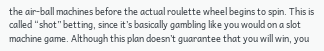the air-ball machines before the actual roulette wheel begins to spin. This is called “shot” betting, since it’s basically gambling like you would on a slot machine game. Although this plan doesn’t guarantee that you will win, you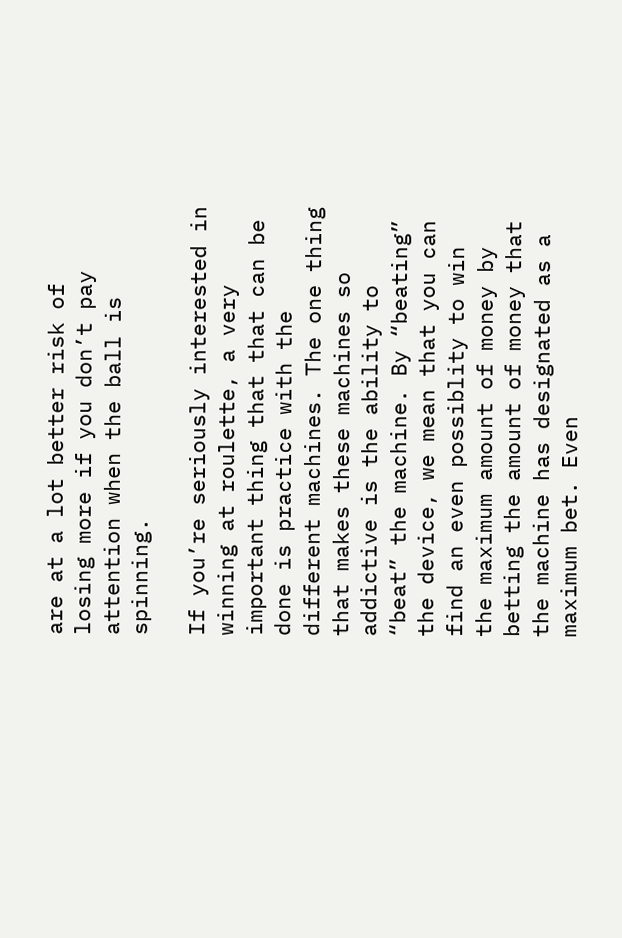are at a lot better risk of losing more if you don’t pay attention when the ball is spinning.

If you’re seriously interested in winning at roulette, a very important thing that that can be done is practice with the different machines. The one thing that makes these machines so addictive is the ability to “beat” the machine. By “beating” the device, we mean that you can find an even possiblity to win the maximum amount of money by betting the amount of money that the machine has designated as a maximum bet. Even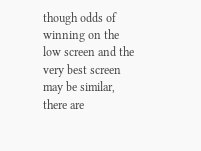though odds of winning on the low screen and the very best screen may be similar, there are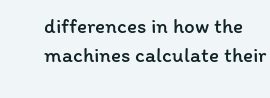differences in how the machines calculate their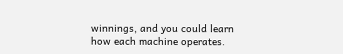winnings, and you could learn how each machine operates.